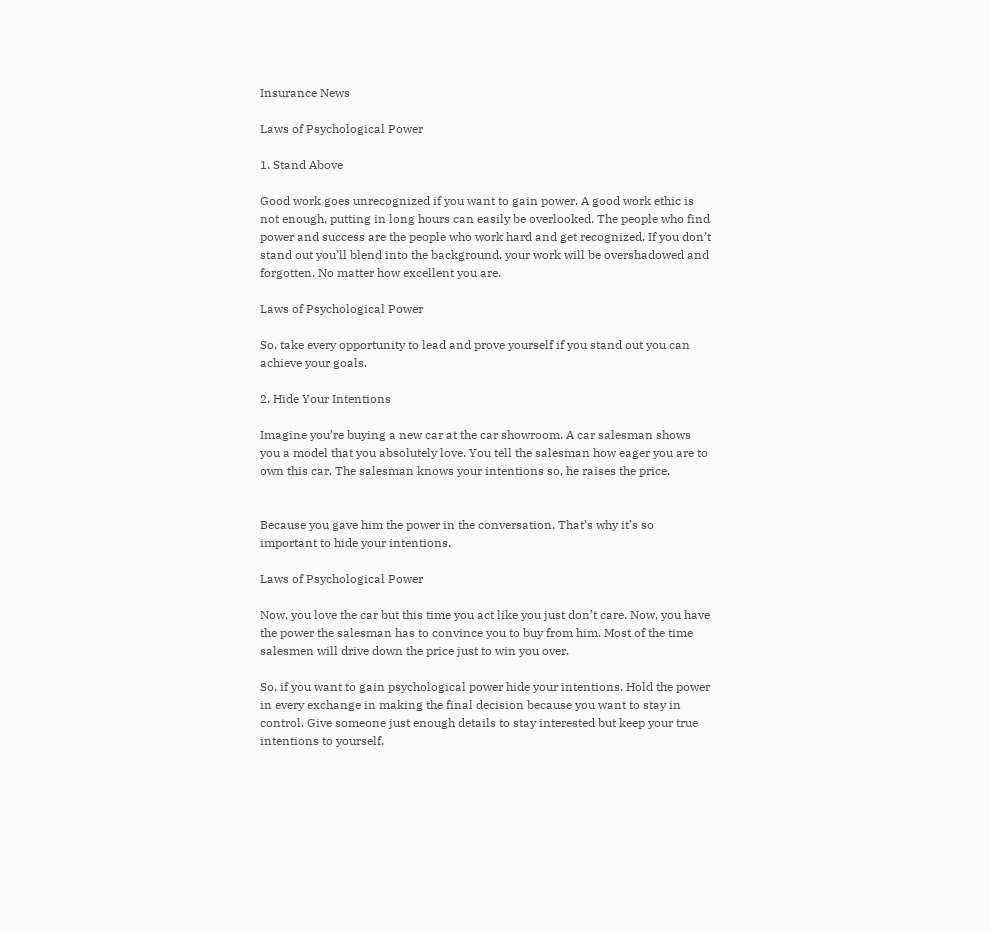Insurance News

Laws of Psychological Power

1. Stand Above

Good work goes unrecognized if you want to gain power. A good work ethic is not enough, putting in long hours can easily be overlooked. The people who find power and success are the people who work hard and get recognized. If you don’t stand out you’ll blend into the background, your work will be overshadowed and forgotten. No matter how excellent you are.

Laws of Psychological Power

So, take every opportunity to lead and prove yourself if you stand out you can achieve your goals.

2. Hide Your Intentions

Imagine you’re buying a new car at the car showroom. A car salesman shows you a model that you absolutely love. You tell the salesman how eager you are to own this car. The salesman knows your intentions so, he raises the price.


Because you gave him the power in the conversation. That’s why it’s so important to hide your intentions.

Laws of Psychological Power

Now, you love the car but this time you act like you just don’t care. Now, you have the power the salesman has to convince you to buy from him. Most of the time salesmen will drive down the price just to win you over.

So, if you want to gain psychological power hide your intentions. Hold the power in every exchange in making the final decision because you want to stay in control. Give someone just enough details to stay interested but keep your true intentions to yourself.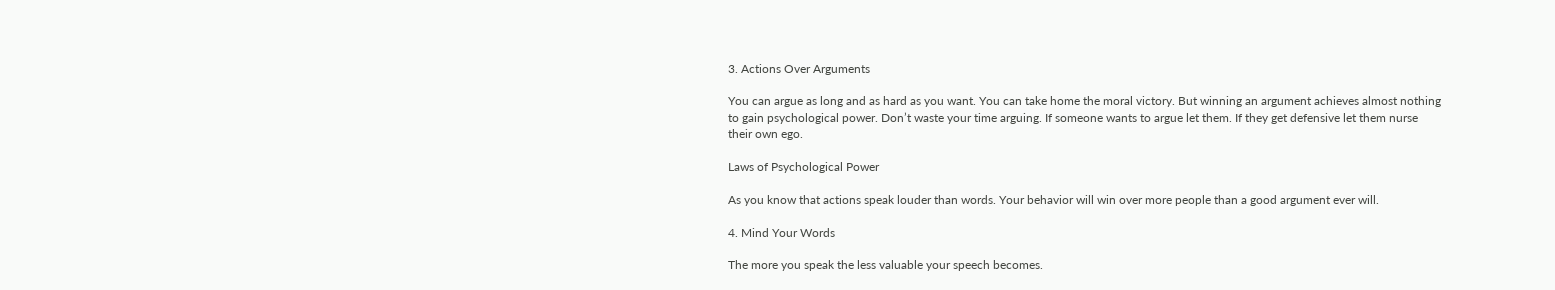3. Actions Over Arguments

You can argue as long and as hard as you want. You can take home the moral victory. But winning an argument achieves almost nothing to gain psychological power. Don’t waste your time arguing. If someone wants to argue let them. If they get defensive let them nurse their own ego.

Laws of Psychological Power

As you know that actions speak louder than words. Your behavior will win over more people than a good argument ever will.

4. Mind Your Words

The more you speak the less valuable your speech becomes.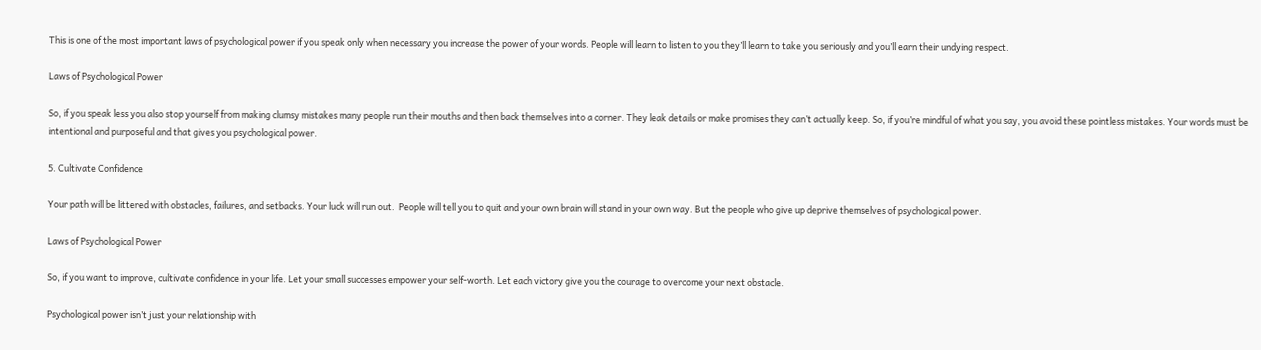This is one of the most important laws of psychological power if you speak only when necessary you increase the power of your words. People will learn to listen to you they’ll learn to take you seriously and you’ll earn their undying respect.

Laws of Psychological Power

So, if you speak less you also stop yourself from making clumsy mistakes many people run their mouths and then back themselves into a corner. They leak details or make promises they can’t actually keep. So, if you’re mindful of what you say, you avoid these pointless mistakes. Your words must be intentional and purposeful and that gives you psychological power.

5. Cultivate Confidence

Your path will be littered with obstacles, failures, and setbacks. Your luck will run out.  People will tell you to quit and your own brain will stand in your own way. But the people who give up deprive themselves of psychological power.

Laws of Psychological Power

So, if you want to improve, cultivate confidence in your life. Let your small successes empower your self-worth. Let each victory give you the courage to overcome your next obstacle.

Psychological power isn’t just your relationship with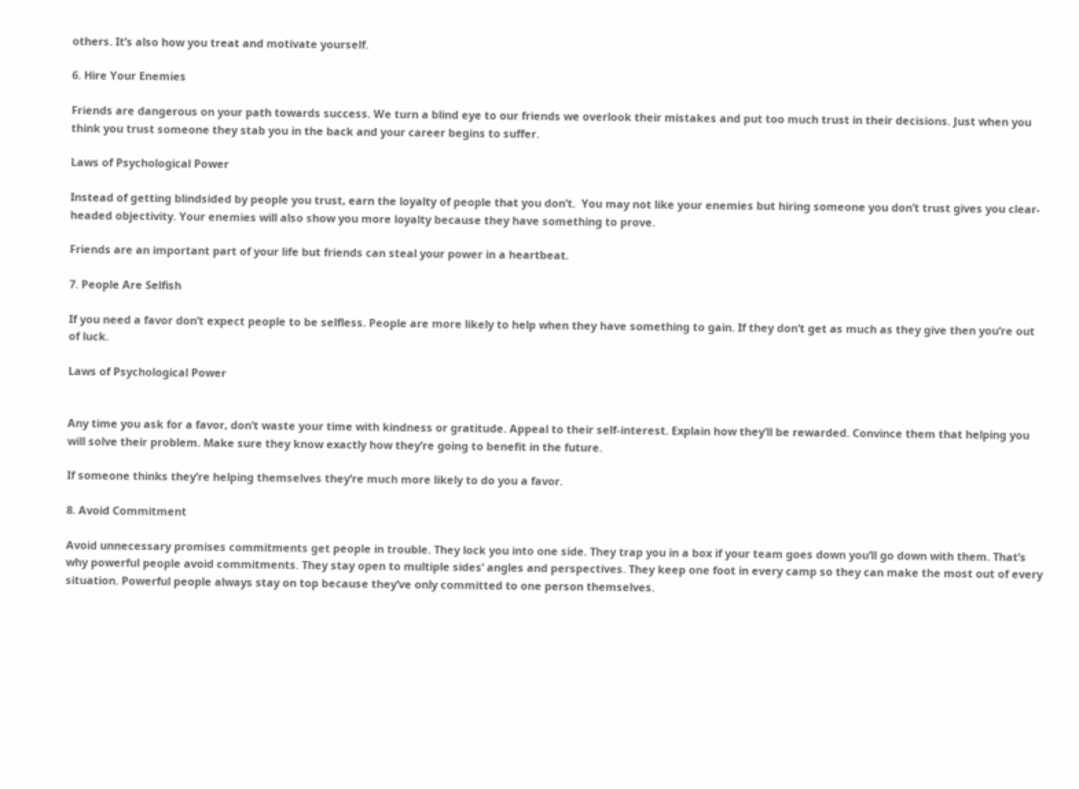others. It’s also how you treat and motivate yourself.

6. Hire Your Enemies

Friends are dangerous on your path towards success. We turn a blind eye to our friends we overlook their mistakes and put too much trust in their decisions. Just when you think you trust someone they stab you in the back and your career begins to suffer.

Laws of Psychological Power

Instead of getting blindsided by people you trust, earn the loyalty of people that you don’t.  You may not like your enemies but hiring someone you don’t trust gives you clear-headed objectivity. Your enemies will also show you more loyalty because they have something to prove.

Friends are an important part of your life but friends can steal your power in a heartbeat.

7. People Are Selfish

If you need a favor don’t expect people to be selfless. People are more likely to help when they have something to gain. If they don’t get as much as they give then you’re out of luck.

Laws of Psychological Power


Any time you ask for a favor, don’t waste your time with kindness or gratitude. Appeal to their self-interest. Explain how they’ll be rewarded. Convince them that helping you will solve their problem. Make sure they know exactly how they’re going to benefit in the future.

If someone thinks they’re helping themselves they’re much more likely to do you a favor.

8. Avoid Commitment

Avoid unnecessary promises commitments get people in trouble. They lock you into one side. They trap you in a box if your team goes down you’ll go down with them. That’s why powerful people avoid commitments. They stay open to multiple sides’ angles and perspectives. They keep one foot in every camp so they can make the most out of every situation. Powerful people always stay on top because they’ve only committed to one person themselves.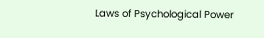Laws of Psychological Power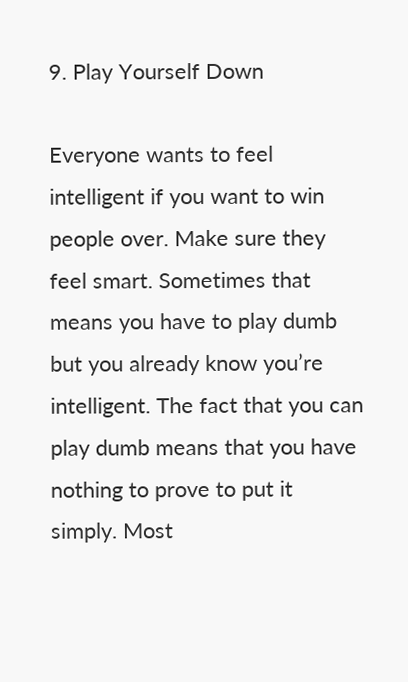9. Play Yourself Down

Everyone wants to feel intelligent if you want to win people over. Make sure they feel smart. Sometimes that means you have to play dumb but you already know you’re intelligent. The fact that you can play dumb means that you have nothing to prove to put it simply. Most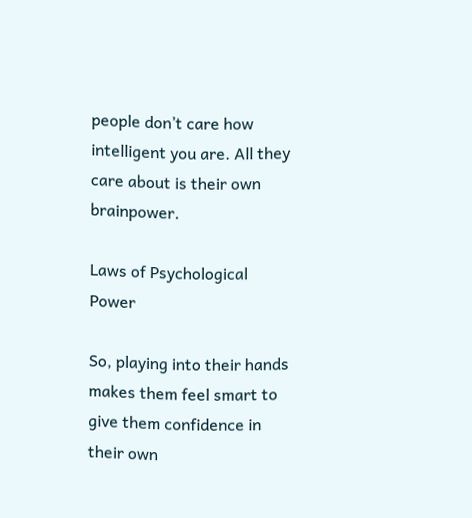people don’t care how intelligent you are. All they care about is their own brainpower.

Laws of Psychological Power

So, playing into their hands makes them feel smart to give them confidence in their own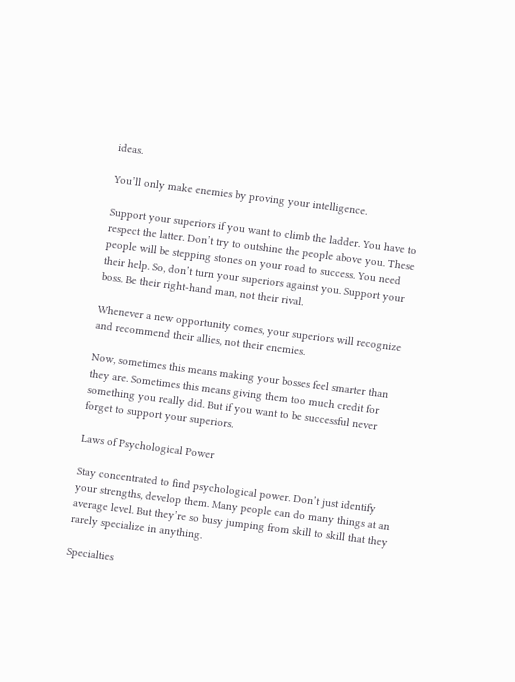ideas.

You’ll only make enemies by proving your intelligence.

Support your superiors if you want to climb the ladder. You have to respect the latter. Don’t try to outshine the people above you. These people will be stepping stones on your road to success. You need their help. So, don’t turn your superiors against you. Support your boss. Be their right-hand man, not their rival.

Whenever a new opportunity comes, your superiors will recognize and recommend their allies, not their enemies.

Now, sometimes this means making your bosses feel smarter than they are. Sometimes this means giving them too much credit for something you really did. But if you want to be successful never forget to support your superiors.

Laws of Psychological Power

Stay concentrated to find psychological power. Don’t just identify your strengths, develop them. Many people can do many things at an average level. But they’re so busy jumping from skill to skill that they rarely specialize in anything.

Specialties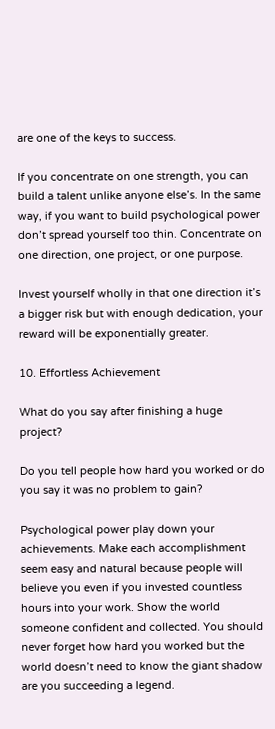are one of the keys to success.

If you concentrate on one strength, you can build a talent unlike anyone else’s. In the same way, if you want to build psychological power don’t spread yourself too thin. Concentrate on one direction, one project, or one purpose.

Invest yourself wholly in that one direction it’s a bigger risk but with enough dedication, your reward will be exponentially greater.

10. Effortless Achievement

What do you say after finishing a huge project?

Do you tell people how hard you worked or do you say it was no problem to gain?

Psychological power play down your achievements. Make each accomplishment seem easy and natural because people will believe you even if you invested countless hours into your work. Show the world someone confident and collected. You should never forget how hard you worked but the world doesn’t need to know the giant shadow are you succeeding a legend.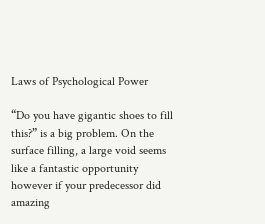Laws of Psychological Power

“Do you have gigantic shoes to fill this?” is a big problem. On the surface filling, a large void seems like a fantastic opportunity however if your predecessor did amazing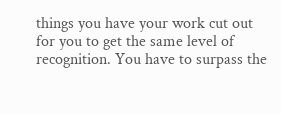things you have your work cut out for you to get the same level of recognition. You have to surpass the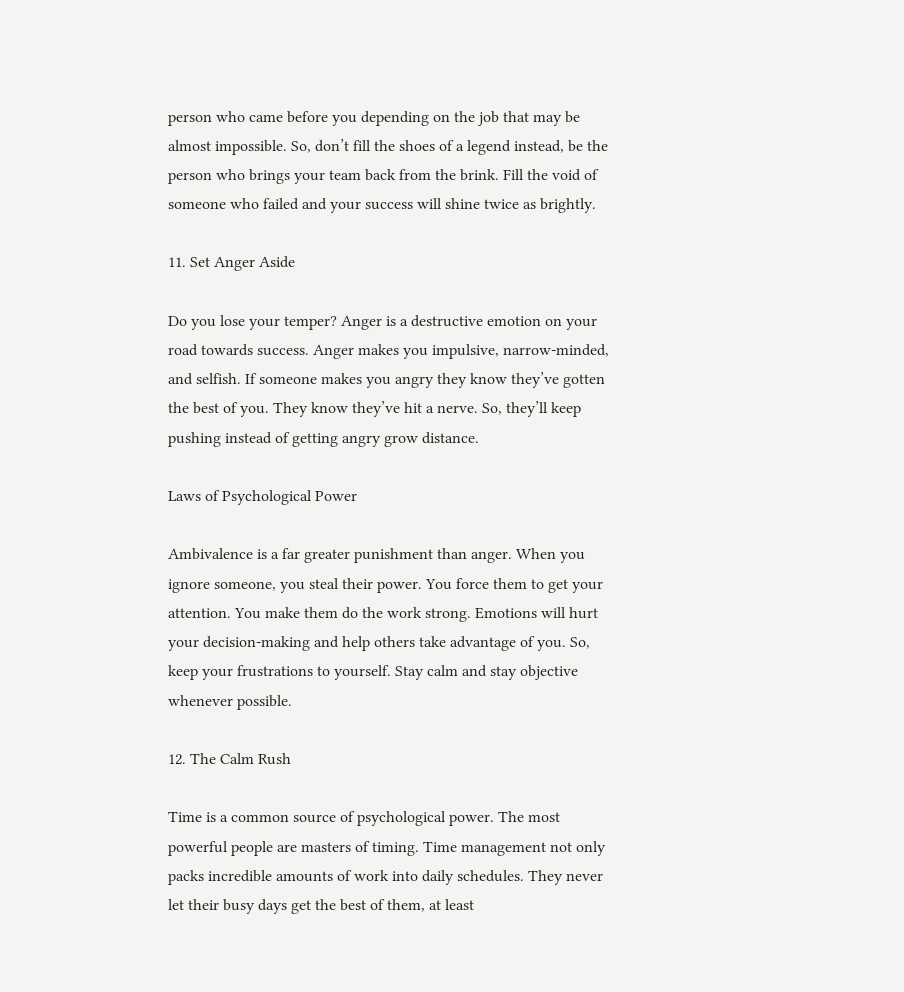person who came before you depending on the job that may be almost impossible. So, don’t fill the shoes of a legend instead, be the person who brings your team back from the brink. Fill the void of someone who failed and your success will shine twice as brightly.

11. Set Anger Aside

Do you lose your temper? Anger is a destructive emotion on your road towards success. Anger makes you impulsive, narrow-minded, and selfish. If someone makes you angry they know they’ve gotten the best of you. They know they’ve hit a nerve. So, they’ll keep pushing instead of getting angry grow distance.

Laws of Psychological Power

Ambivalence is a far greater punishment than anger. When you ignore someone, you steal their power. You force them to get your attention. You make them do the work strong. Emotions will hurt your decision-making and help others take advantage of you. So, keep your frustrations to yourself. Stay calm and stay objective whenever possible.

12. The Calm Rush

Time is a common source of psychological power. The most powerful people are masters of timing. Time management not only packs incredible amounts of work into daily schedules. They never let their busy days get the best of them, at least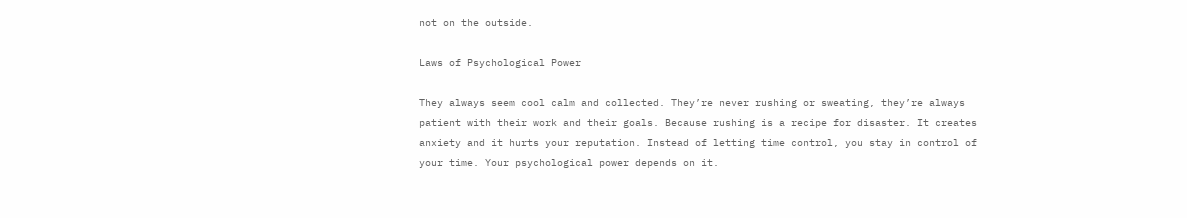not on the outside.

Laws of Psychological Power

They always seem cool calm and collected. They’re never rushing or sweating, they’re always patient with their work and their goals. Because rushing is a recipe for disaster. It creates anxiety and it hurts your reputation. Instead of letting time control, you stay in control of your time. Your psychological power depends on it.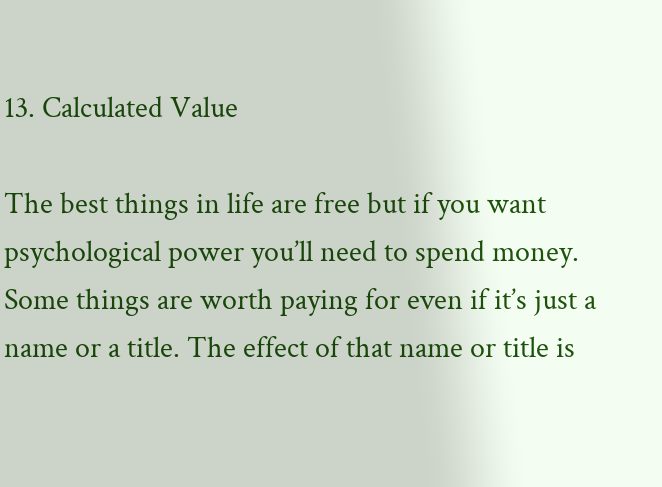13. Calculated Value

The best things in life are free but if you want psychological power you’ll need to spend money. Some things are worth paying for even if it’s just a name or a title. The effect of that name or title is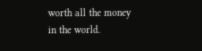worth all the money in the world.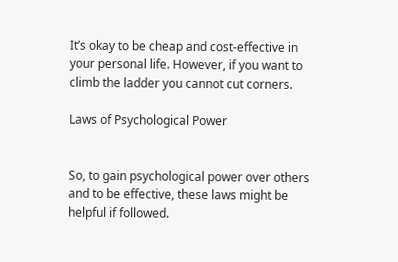It’s okay to be cheap and cost-effective in your personal life. However, if you want to climb the ladder you cannot cut corners.

Laws of Psychological Power


So, to gain psychological power over others and to be effective, these laws might be helpful if followed.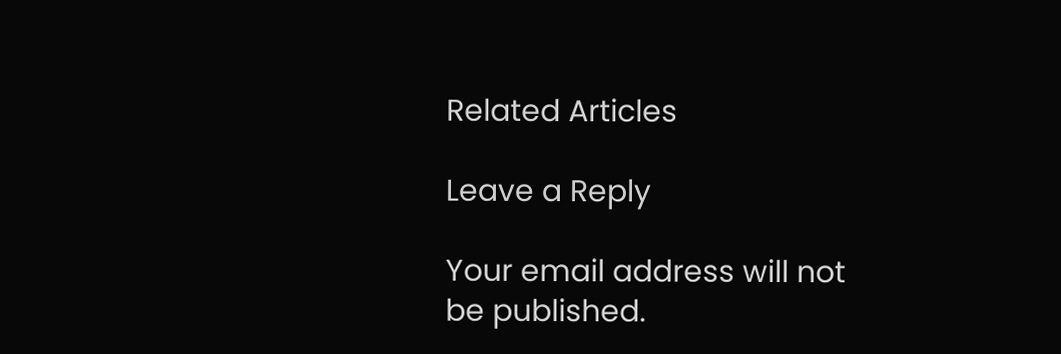Related Articles

Leave a Reply

Your email address will not be published.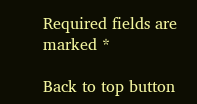Required fields are marked *

Back to top button